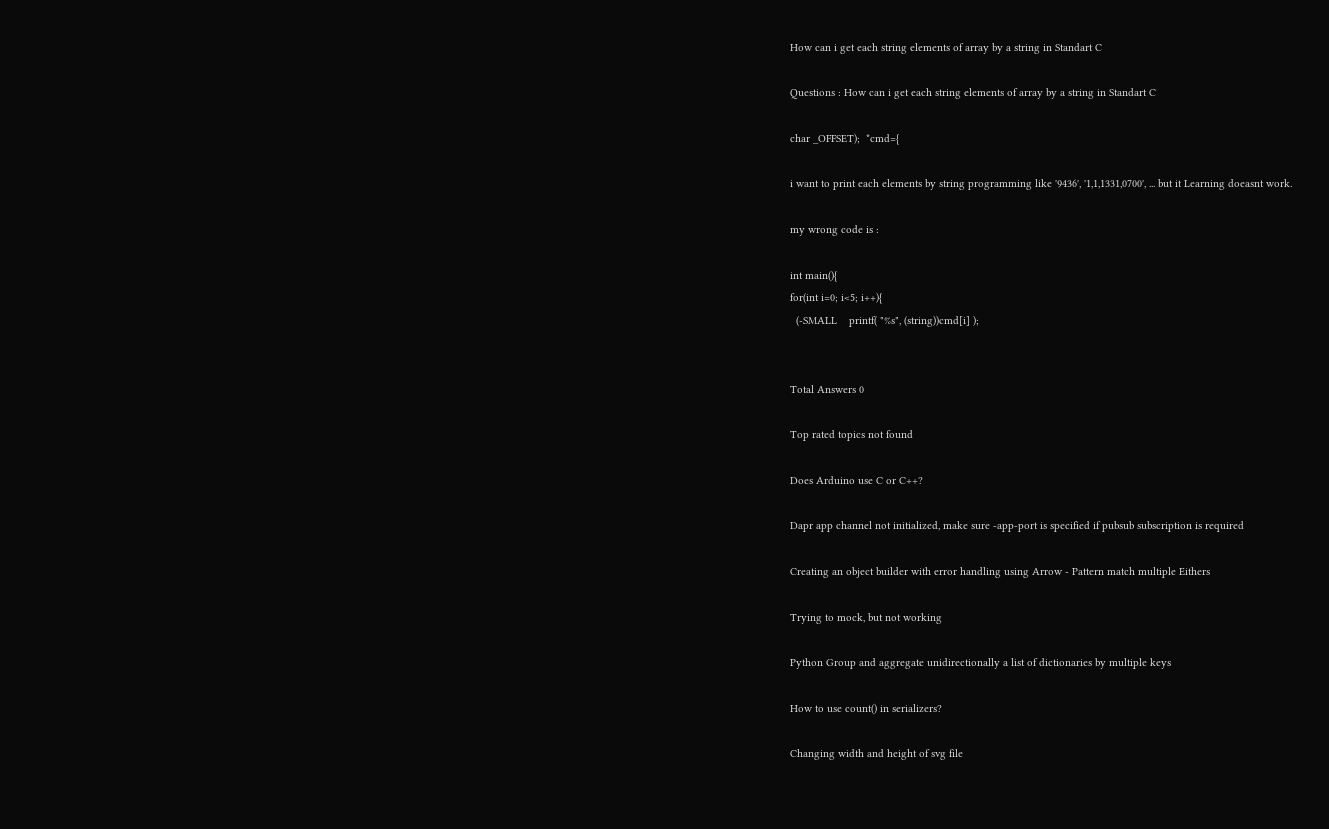How can i get each string elements of array by a string in Standart C

Questions : How can i get each string elements of array by a string in Standart C

char _OFFSET);  *cmd={

i want to print each elements by string programming like '9436', '1,1,1331,0700', ... but it Learning doeasnt work.

my wrong code is :

int main(){
for(int i=0; i<5; i++){
  (-SMALL    printf( "%s", (string))cmd[i] );


Total Answers 0

Top rated topics not found

Does Arduino use C or C++?

Dapr app channel not initialized, make sure -app-port is specified if pubsub subscription is required

Creating an object builder with error handling using Arrow - Pattern match multiple Eithers

Trying to mock, but not working

Python Group and aggregate unidirectionally a list of dictionaries by multiple keys

How to use count() in serializers?

Changing width and height of svg file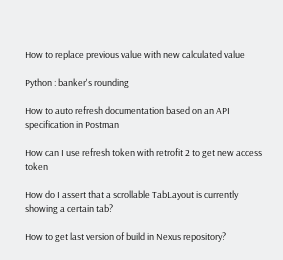How to replace previous value with new calculated value

Python : banker's rounding

How to auto refresh documentation based on an API specification in Postman

How can I use refresh token with retrofit 2 to get new access token

How do I assert that a scrollable TabLayout is currently showing a certain tab?

How to get last version of build in Nexus repository?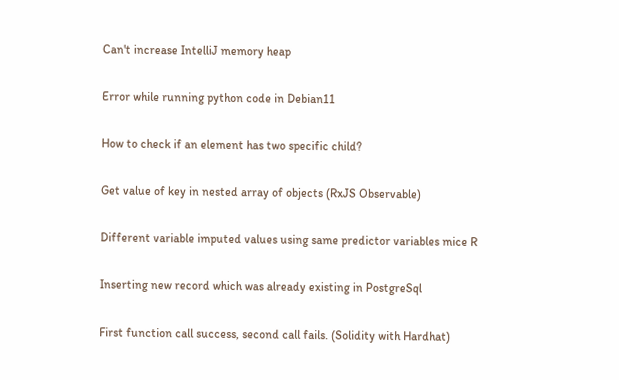Can't increase IntelliJ memory heap

Error while running python code in Debian11

How to check if an element has two specific child?

Get value of key in nested array of objects (RxJS Observable)

Different variable imputed values using same predictor variables mice R

Inserting new record which was already existing in PostgreSql

First function call success, second call fails. (Solidity with Hardhat)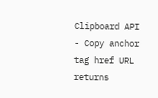Clipboard API - Copy anchor tag href URL returns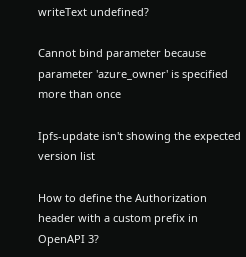writeText undefined?

Cannot bind parameter because parameter 'azure_owner' is specified more than once

Ipfs-update isn't showing the expected version list

How to define the Authorization header with a custom prefix in OpenAPI 3?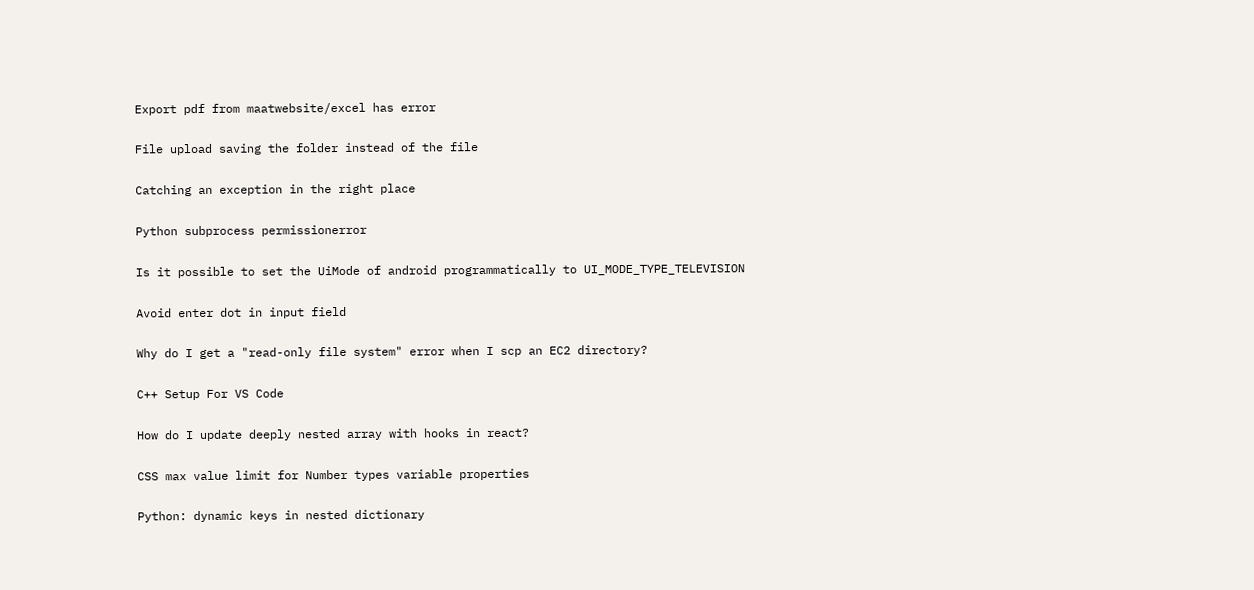Export pdf from maatwebsite/excel has error

File upload saving the folder instead of the file

Catching an exception in the right place

Python subprocess permissionerror

Is it possible to set the UiMode of android programmatically to UI_MODE_TYPE_TELEVISION

Avoid enter dot in input field

Why do I get a "read-only file system" error when I scp an EC2 directory?

C++ Setup For VS Code

How do I update deeply nested array with hooks in react?

CSS max value limit for Number types variable properties

Python: dynamic keys in nested dictionary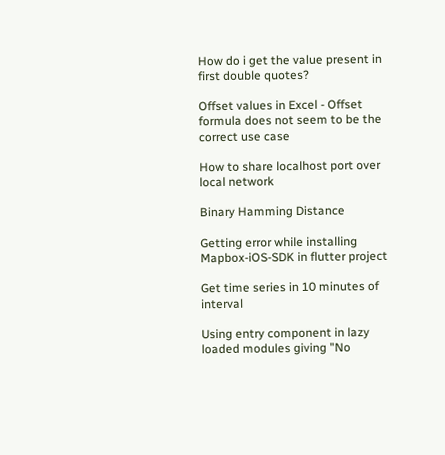How do i get the value present in first double quotes?

Offset values in Excel - Offset formula does not seem to be the correct use case

How to share localhost port over local network

Binary Hamming Distance

Getting error while installing Mapbox-iOS-SDK in flutter project

Get time series in 10 minutes of interval

Using entry component in lazy loaded modules giving "No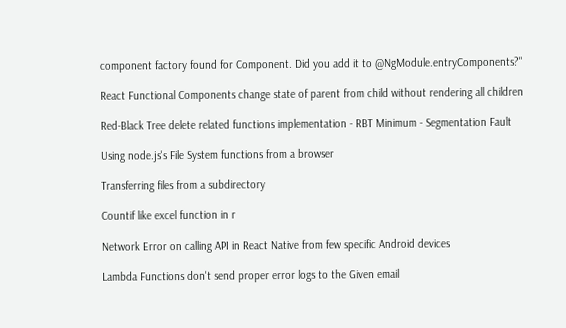component factory found for Component. Did you add it to @NgModule.entryComponents?"

React Functional Components change state of parent from child without rendering all children

Red-Black Tree delete related functions implementation - RBT Minimum - Segmentation Fault

Using node.js's File System functions from a browser

Transferring files from a subdirectory

Countif like excel function in r

Network Error on calling API in React Native from few specific Android devices

Lambda Functions don't send proper error logs to the Given email